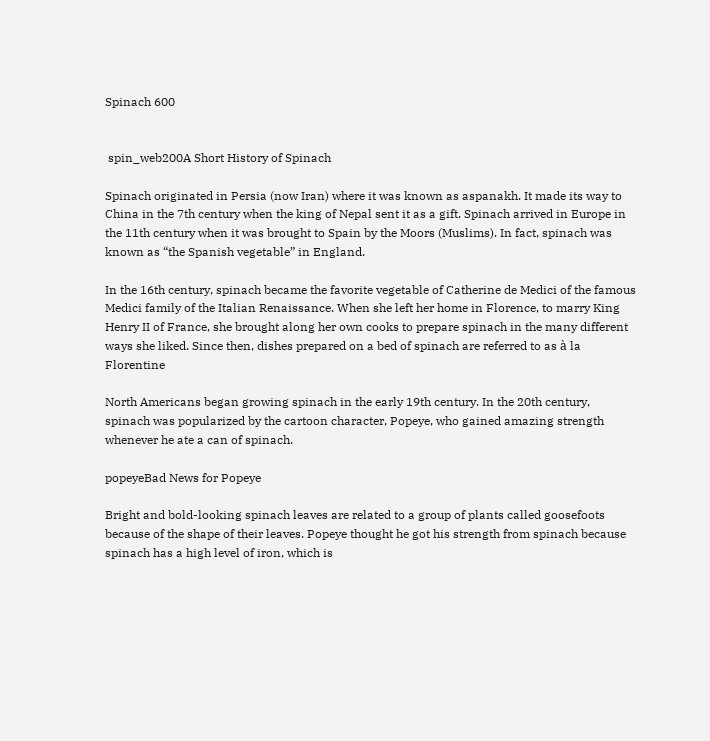Spinach 600


 spin_web200A Short History of Spinach

Spinach originated in Persia (now Iran) where it was known as aspanakh. It made its way to China in the 7th century when the king of Nepal sent it as a gift. Spinach arrived in Europe in the 11th century when it was brought to Spain by the Moors (Muslims). In fact, spinach was known as “the Spanish vegetable” in England.

In the 16th century, spinach became the favorite vegetable of Catherine de Medici of the famous Medici family of the Italian Renaissance. When she left her home in Florence, to marry King Henry II of France, she brought along her own cooks to prepare spinach in the many different ways she liked. Since then, dishes prepared on a bed of spinach are referred to as à la Florentine

North Americans began growing spinach in the early 19th century. In the 20th century, spinach was popularized by the cartoon character, Popeye, who gained amazing strength whenever he ate a can of spinach.

popeyeBad News for Popeye

Bright and bold-looking spinach leaves are related to a group of plants called goosefoots because of the shape of their leaves. Popeye thought he got his strength from spinach because spinach has a high level of iron, which is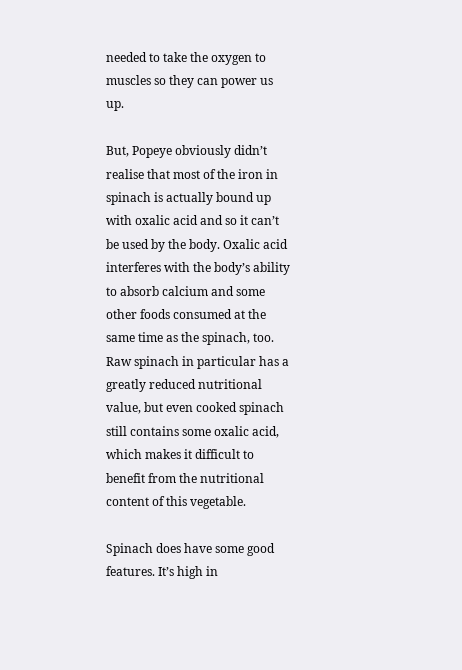needed to take the oxygen to muscles so they can power us up.

But, Popeye obviously didn’t realise that most of the iron in spinach is actually bound up with oxalic acid and so it can’t be used by the body. Oxalic acid interferes with the body’s ability to absorb calcium and some other foods consumed at the same time as the spinach, too. Raw spinach in particular has a greatly reduced nutritional value, but even cooked spinach still contains some oxalic acid, which makes it difficult to benefit from the nutritional content of this vegetable.

Spinach does have some good features. It’s high in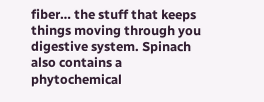fiber… the stuff that keeps things moving through you digestive system. Spinach also contains a phytochemical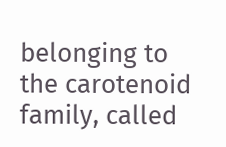belonging to the carotenoid family, called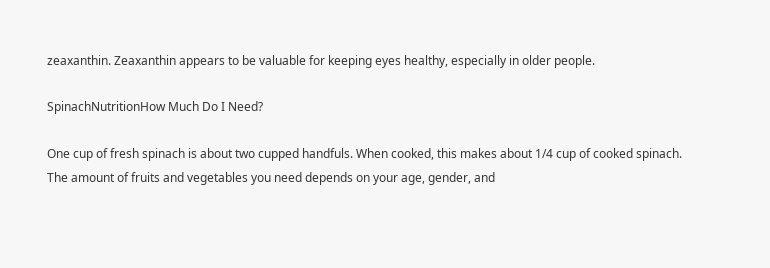zeaxanthin. Zeaxanthin appears to be valuable for keeping eyes healthy, especially in older people.

SpinachNutritionHow Much Do I Need?

One cup of fresh spinach is about two cupped handfuls. When cooked, this makes about 1/4 cup of cooked spinach. The amount of fruits and vegetables you need depends on your age, gender, and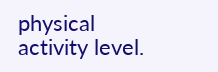physical activity level.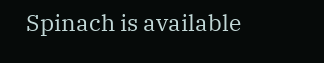Spinach is available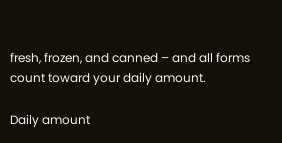fresh, frozen, and canned – and all forms count toward your daily amount.

Daily amount